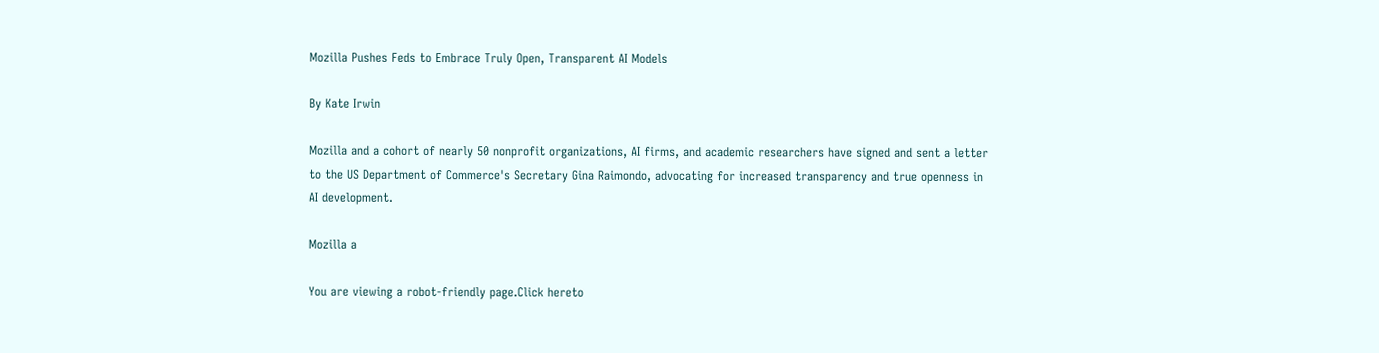Mozilla Pushes Feds to Embrace Truly Open, Transparent AI Models

By Kate Irwin

Mozilla and a cohort of nearly 50 nonprofit organizations, AI firms, and academic researchers have signed and sent a letter to the US Department of Commerce's Secretary Gina Raimondo, advocating for increased transparency and true openness in AI development.

Mozilla a

You are viewing a robot-friendly page.Click hereto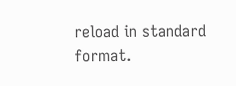reload in standard format.